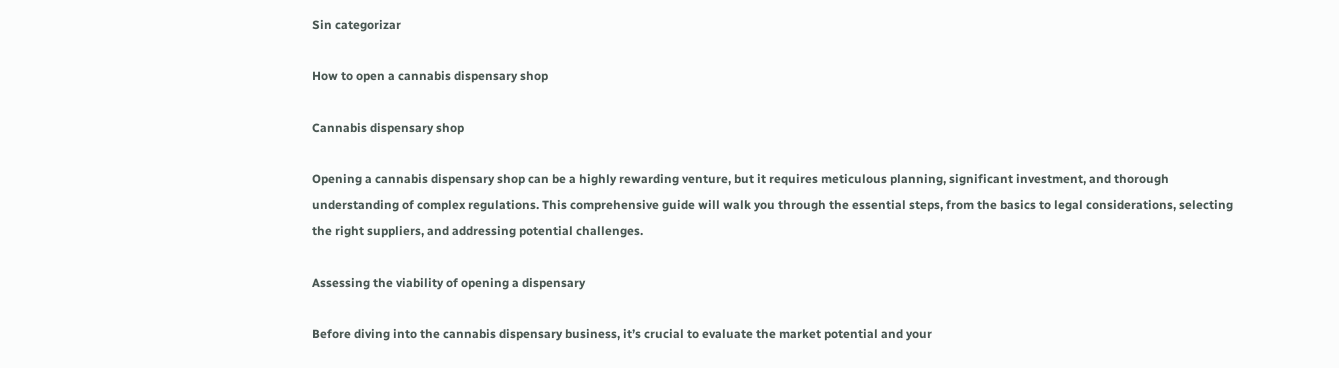Sin categorizar

How to open a cannabis dispensary shop

Cannabis dispensary shop

Opening a cannabis dispensary shop can be a highly rewarding venture, but it requires meticulous planning, significant investment, and thorough understanding of complex regulations. This comprehensive guide will walk you through the essential steps, from the basics to legal considerations, selecting the right suppliers, and addressing potential challenges.

Assessing the viability of opening a dispensary

Before diving into the cannabis dispensary business, it’s crucial to evaluate the market potential and your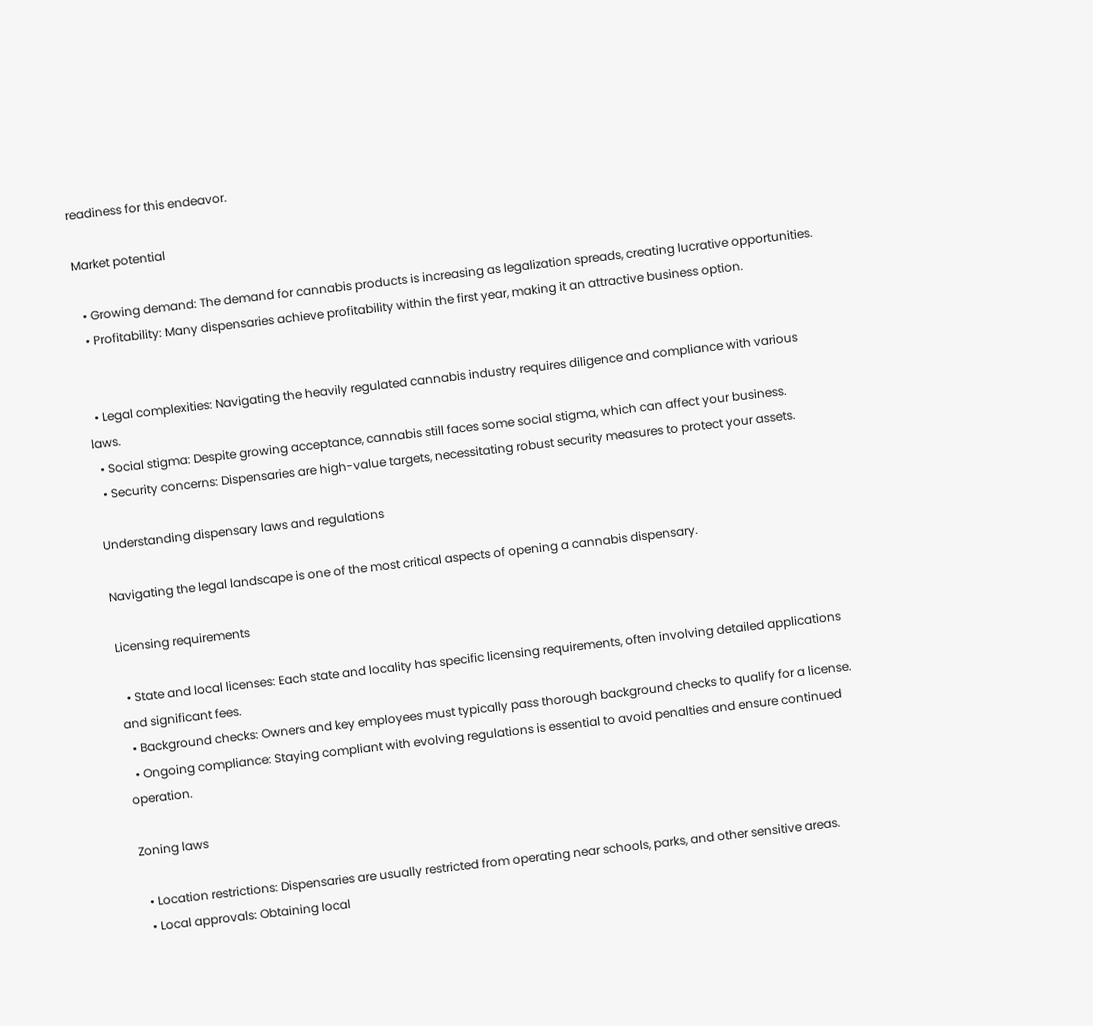readiness for this endeavor.

Market potential

  • Growing demand: The demand for cannabis products is increasing as legalization spreads, creating lucrative opportunities.
  • Profitability: Many dispensaries achieve profitability within the first year, making it an attractive business option.


  • Legal complexities: Navigating the heavily regulated cannabis industry requires diligence and compliance with various laws.
  • Social stigma: Despite growing acceptance, cannabis still faces some social stigma, which can affect your business.
  • Security concerns: Dispensaries are high-value targets, necessitating robust security measures to protect your assets.

Understanding dispensary laws and regulations

Navigating the legal landscape is one of the most critical aspects of opening a cannabis dispensary.

Licensing requirements

  • State and local licenses: Each state and locality has specific licensing requirements, often involving detailed applications and significant fees.
  • Background checks: Owners and key employees must typically pass thorough background checks to qualify for a license.
  • Ongoing compliance: Staying compliant with evolving regulations is essential to avoid penalties and ensure continued operation.

Zoning laws

  • Location restrictions: Dispensaries are usually restricted from operating near schools, parks, and other sensitive areas.
  • Local approvals: Obtaining local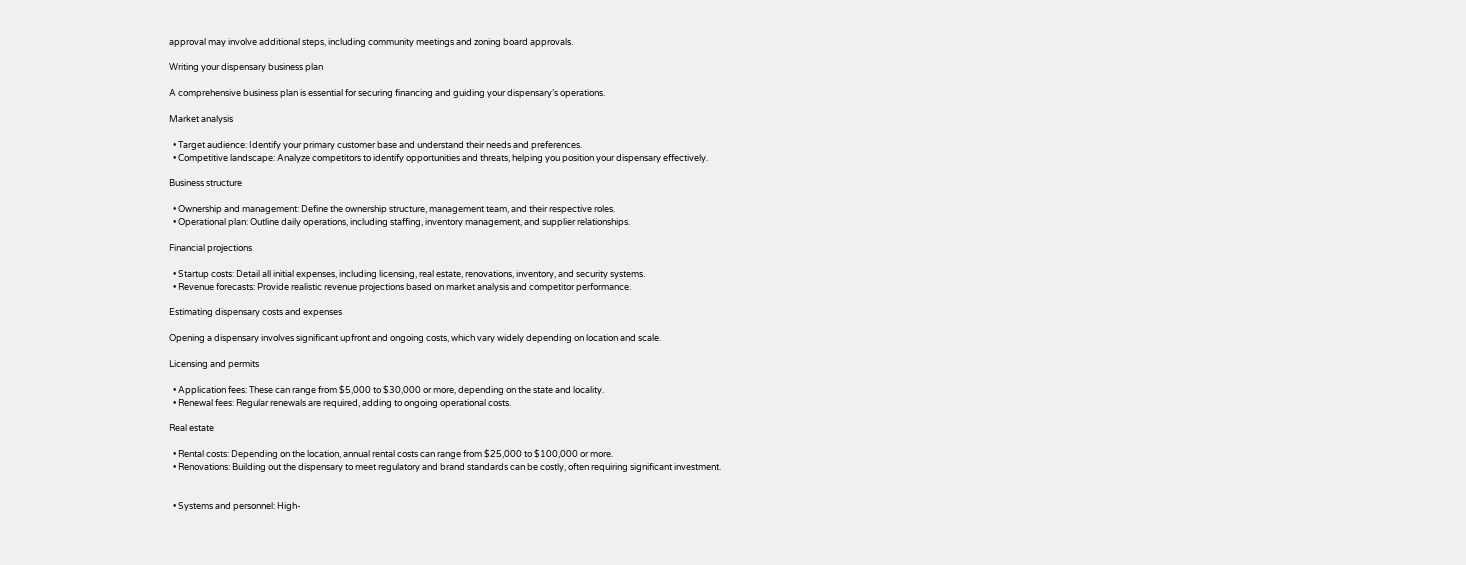approval may involve additional steps, including community meetings and zoning board approvals.

Writing your dispensary business plan

A comprehensive business plan is essential for securing financing and guiding your dispensary’s operations.

Market analysis

  • Target audience: Identify your primary customer base and understand their needs and preferences.
  • Competitive landscape: Analyze competitors to identify opportunities and threats, helping you position your dispensary effectively.

Business structure

  • Ownership and management: Define the ownership structure, management team, and their respective roles.
  • Operational plan: Outline daily operations, including staffing, inventory management, and supplier relationships.

Financial projections

  • Startup costs: Detail all initial expenses, including licensing, real estate, renovations, inventory, and security systems.
  • Revenue forecasts: Provide realistic revenue projections based on market analysis and competitor performance.

Estimating dispensary costs and expenses

Opening a dispensary involves significant upfront and ongoing costs, which vary widely depending on location and scale.

Licensing and permits

  • Application fees: These can range from $5,000 to $30,000 or more, depending on the state and locality.
  • Renewal fees: Regular renewals are required, adding to ongoing operational costs.

Real estate

  • Rental costs: Depending on the location, annual rental costs can range from $25,000 to $100,000 or more.
  • Renovations: Building out the dispensary to meet regulatory and brand standards can be costly, often requiring significant investment.


  • Systems and personnel: High-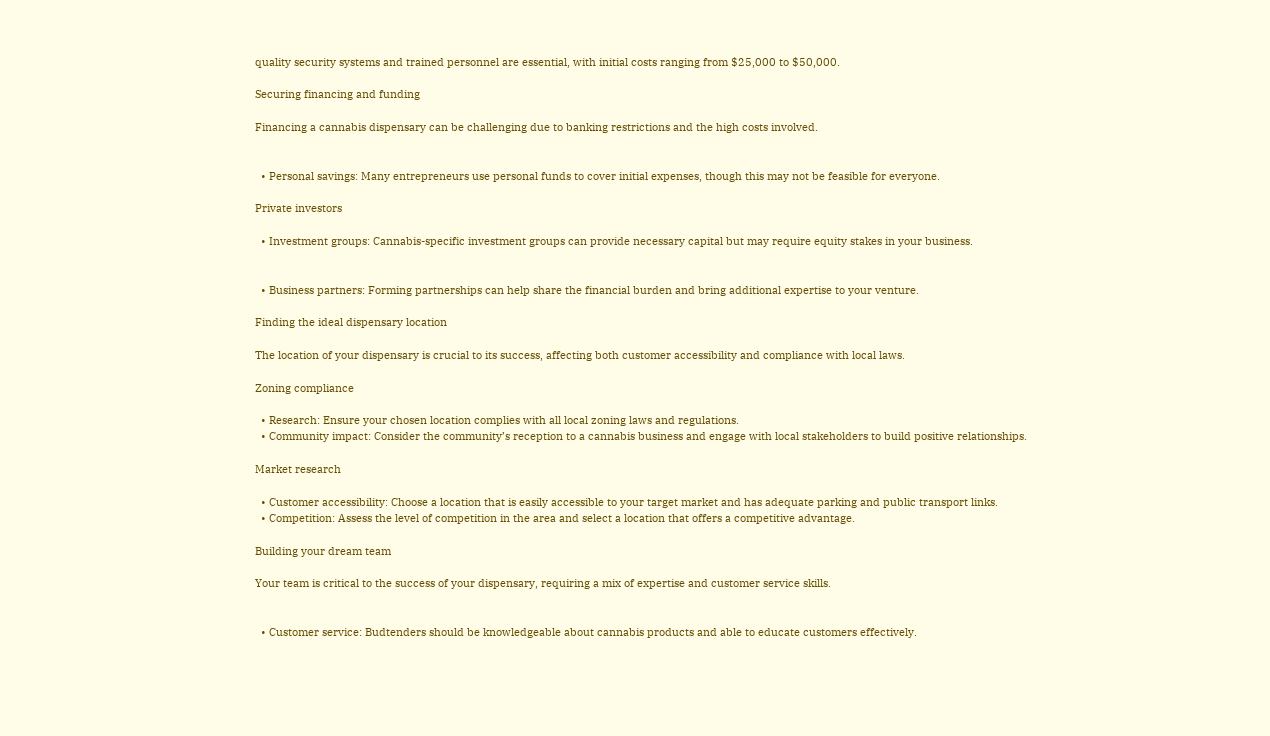quality security systems and trained personnel are essential, with initial costs ranging from $25,000 to $50,000.

Securing financing and funding

Financing a cannabis dispensary can be challenging due to banking restrictions and the high costs involved.


  • Personal savings: Many entrepreneurs use personal funds to cover initial expenses, though this may not be feasible for everyone.

Private investors

  • Investment groups: Cannabis-specific investment groups can provide necessary capital but may require equity stakes in your business.


  • Business partners: Forming partnerships can help share the financial burden and bring additional expertise to your venture.

Finding the ideal dispensary location

The location of your dispensary is crucial to its success, affecting both customer accessibility and compliance with local laws.

Zoning compliance

  • Research: Ensure your chosen location complies with all local zoning laws and regulations.
  • Community impact: Consider the community’s reception to a cannabis business and engage with local stakeholders to build positive relationships.

Market research

  • Customer accessibility: Choose a location that is easily accessible to your target market and has adequate parking and public transport links.
  • Competition: Assess the level of competition in the area and select a location that offers a competitive advantage.

Building your dream team

Your team is critical to the success of your dispensary, requiring a mix of expertise and customer service skills.


  • Customer service: Budtenders should be knowledgeable about cannabis products and able to educate customers effectively.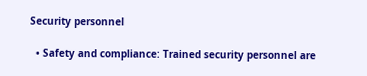Security personnel

  • Safety and compliance: Trained security personnel are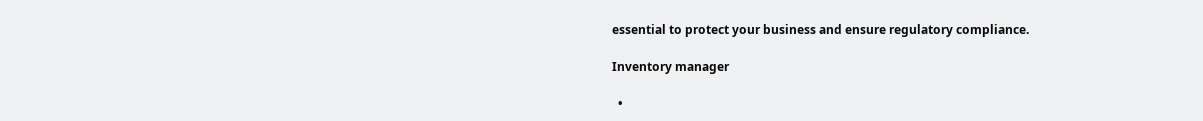essential to protect your business and ensure regulatory compliance.

Inventory manager

  •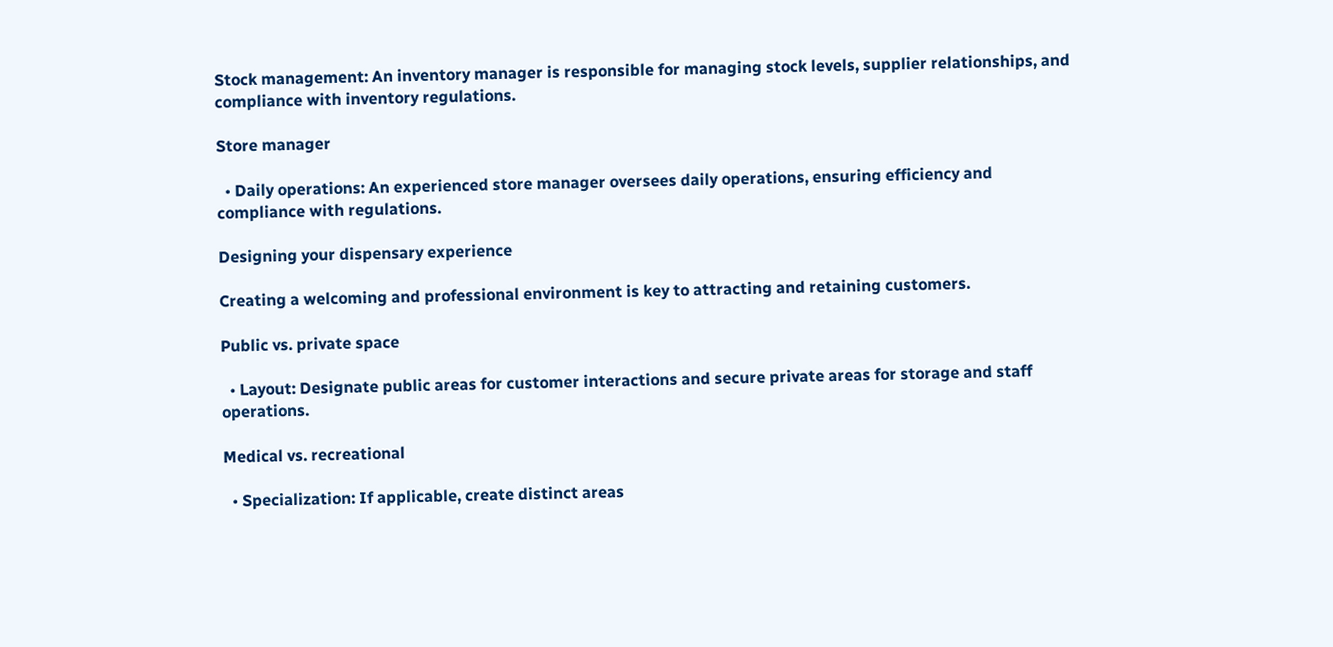Stock management: An inventory manager is responsible for managing stock levels, supplier relationships, and compliance with inventory regulations.

Store manager

  • Daily operations: An experienced store manager oversees daily operations, ensuring efficiency and compliance with regulations.

Designing your dispensary experience

Creating a welcoming and professional environment is key to attracting and retaining customers.

Public vs. private space

  • Layout: Designate public areas for customer interactions and secure private areas for storage and staff operations.

Medical vs. recreational

  • Specialization: If applicable, create distinct areas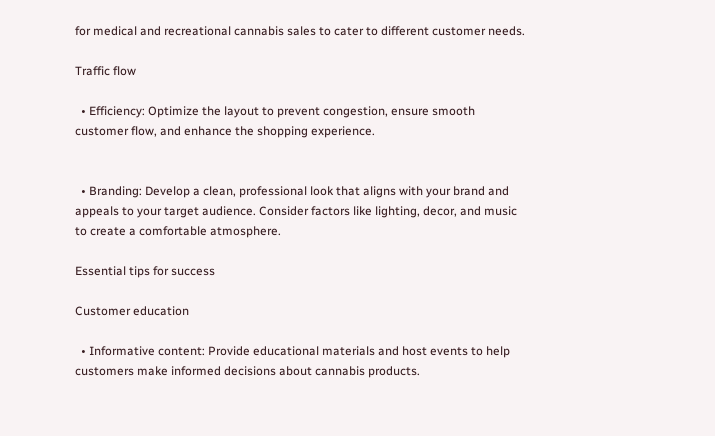for medical and recreational cannabis sales to cater to different customer needs.

Traffic flow

  • Efficiency: Optimize the layout to prevent congestion, ensure smooth customer flow, and enhance the shopping experience.


  • Branding: Develop a clean, professional look that aligns with your brand and appeals to your target audience. Consider factors like lighting, decor, and music to create a comfortable atmosphere.

Essential tips for success

Customer education

  • Informative content: Provide educational materials and host events to help customers make informed decisions about cannabis products.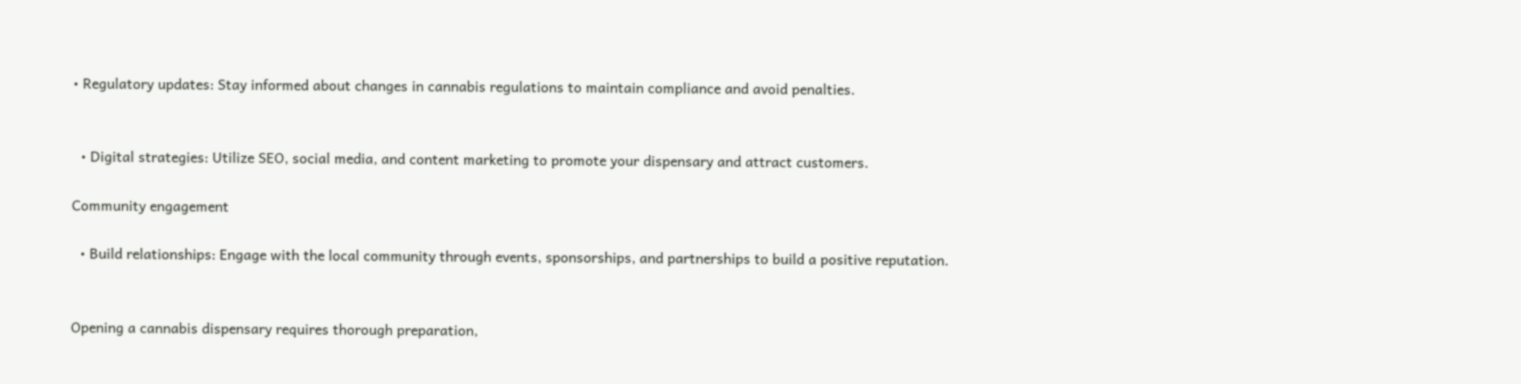• Regulatory updates: Stay informed about changes in cannabis regulations to maintain compliance and avoid penalties.


  • Digital strategies: Utilize SEO, social media, and content marketing to promote your dispensary and attract customers.

Community engagement

  • Build relationships: Engage with the local community through events, sponsorships, and partnerships to build a positive reputation.


Opening a cannabis dispensary requires thorough preparation,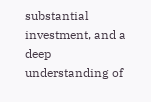substantial investment, and a deep understanding of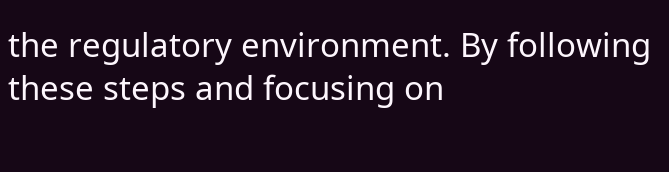the regulatory environment. By following these steps and focusing on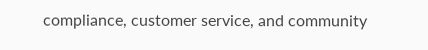compliance, customer service, and community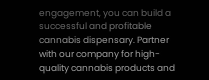engagement, you can build a successful and profitable cannabis dispensary. Partner with our company for high-quality cannabis products and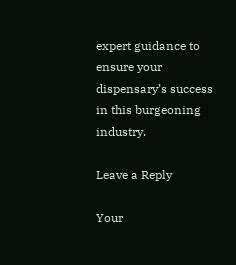expert guidance to ensure your dispensary’s success in this burgeoning industry.

Leave a Reply

Your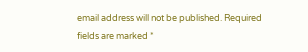email address will not be published. Required fields are marked *